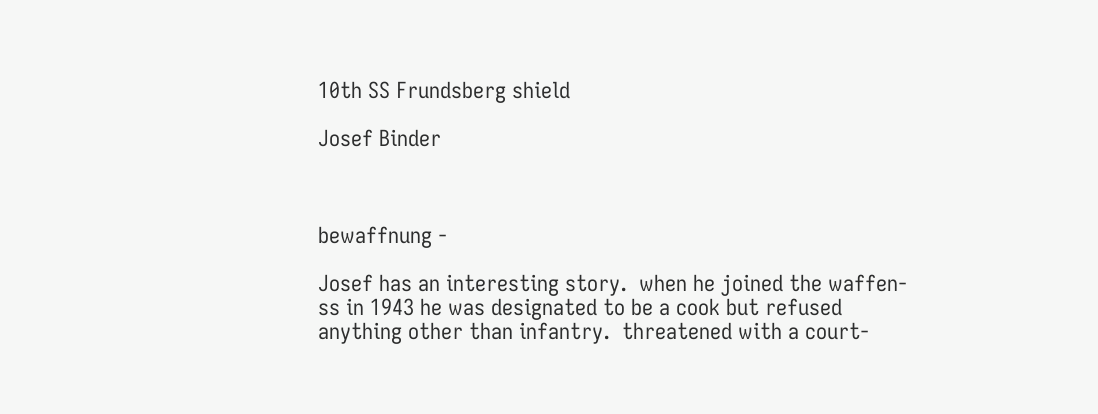10th SS Frundsberg shield

Josef Binder



bewaffnung -

Josef has an interesting story.  when he joined the waffen-ss in 1943 he was designated to be a cook but refused anything other than infantry.  threatened with a court-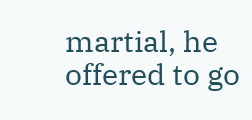martial, he offered to go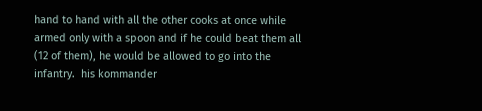hand to hand with all the other cooks at once while armed only with a spoon and if he could beat them all (12 of them), he would be allowed to go into the infantry.  his kommander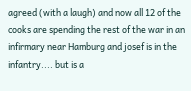agreed (with a laugh) and now all 12 of the cooks are spending the rest of the war in an infirmary near Hamburg and josef is in the infantry.... but is a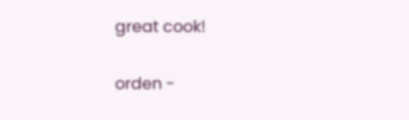great cook!

orden -